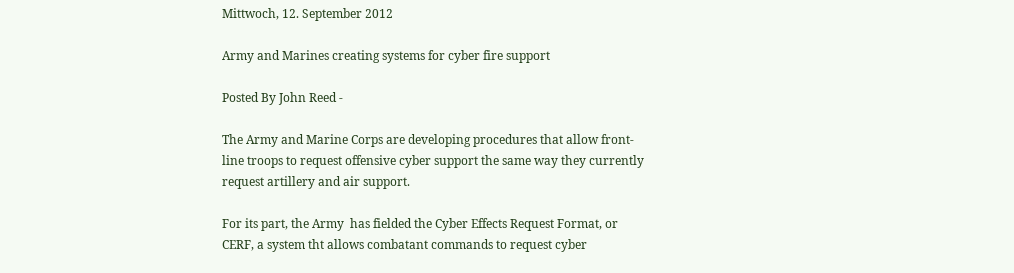Mittwoch, 12. September 2012

Army and Marines creating systems for cyber fire support

Posted By John Reed -

The Army and Marine Corps are developing procedures that allow front-line troops to request offensive cyber support the same way they currently request artillery and air support.

For its part, the Army  has fielded the Cyber Effects Request Format, or CERF, a system tht allows combatant commands to request cyber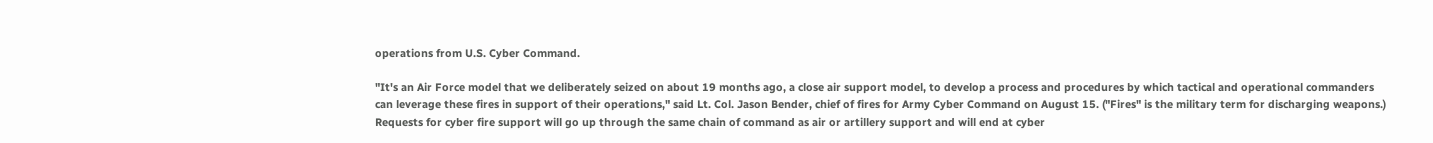operations from U.S. Cyber Command.

"It's an Air Force model that we deliberately seized on about 19 months ago, a close air support model, to develop a process and procedures by which tactical and operational commanders can leverage these fires in support of their operations," said Lt. Col. Jason Bender, chief of fires for Army Cyber Command on August 15. ("Fires" is the military term for discharging weapons.)
Requests for cyber fire support will go up through the same chain of command as air or artillery support and will end at cyber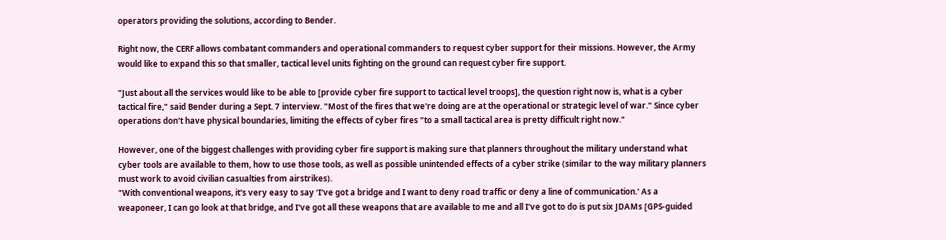operators providing the solutions, according to Bender.

Right now, the CERF allows combatant commanders and operational commanders to request cyber support for their missions. However, the Army would like to expand this so that smaller, tactical level units fighting on the ground can request cyber fire support.

"Just about all the services would like to be able to [provide cyber fire support to tactical level troops], the question right now is, what is a cyber tactical fire," said Bender during a Sept. 7 interview. "Most of the fires that we're doing are at the operational or strategic level of war." Since cyber operations don't have physical boundaries, limiting the effects of cyber fires "to a small tactical area is pretty difficult right now."

However, one of the biggest challenges with providing cyber fire support is making sure that planners throughout the military understand what cyber tools are available to them, how to use those tools, as well as possible unintended effects of a cyber strike (similar to the way military planners must work to avoid civilian casualties from airstrikes).
"With conventional weapons, it's very easy to say ‘I've got a bridge and I want to deny road traffic or deny a line of communication.' As a weaponeer, I can go look at that bridge, and I've got all these weapons that are available to me and all I've got to do is put six JDAMs [GPS-guided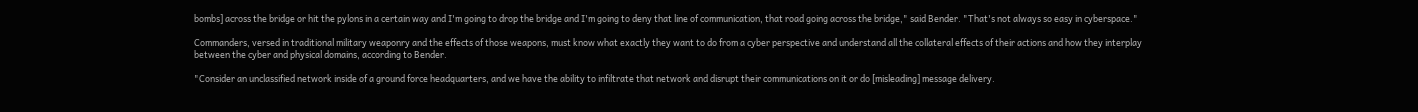bombs] across the bridge or hit the pylons in a certain way and I'm going to drop the bridge and I'm going to deny that line of communication, that road going across the bridge," said Bender. "That's not always so easy in cyberspace."

Commanders, versed in traditional military weaponry and the effects of those weapons, must know what exactly they want to do from a cyber perspective and understand all the collateral effects of their actions and how they interplay between the cyber and physical domains, according to Bender.

"Consider an unclassified network inside of a ground force headquarters, and we have the ability to infiltrate that network and disrupt their communications on it or do [misleading] message delivery.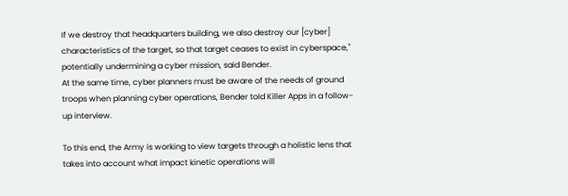If we destroy that headquarters building, we also destroy our [cyber] characteristics of the target, so that target ceases to exist in cyberspace," potentially undermining a cyber mission, said Bender.
At the same time, cyber planners must be aware of the needs of ground troops when planning cyber operations, Bender told Killer Apps in a follow-up interview.

To this end, the Army is working to view targets through a holistic lens that takes into account what impact kinetic operations will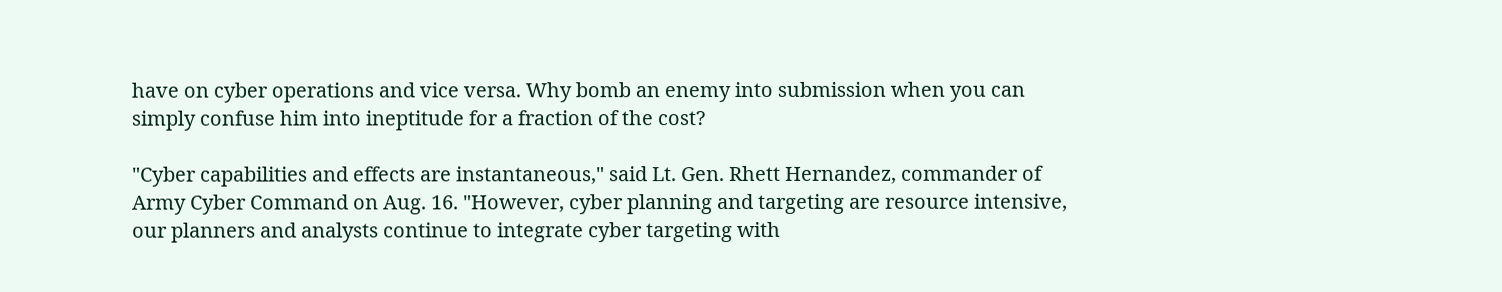have on cyber operations and vice versa. Why bomb an enemy into submission when you can simply confuse him into ineptitude for a fraction of the cost?

"Cyber capabilities and effects are instantaneous," said Lt. Gen. Rhett Hernandez, commander of Army Cyber Command on Aug. 16. "However, cyber planning and targeting are resource intensive, our planners and analysts continue to integrate cyber targeting with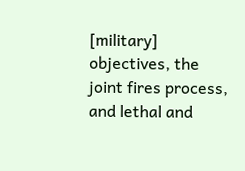[military] objectives, the joint fires process, and lethal and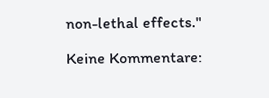non-lethal effects."

Keine Kommentare: